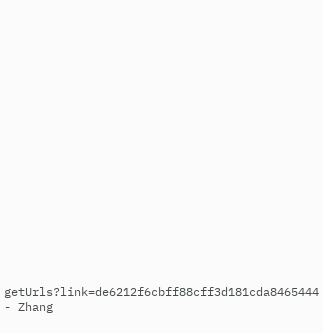getUrls?link=de6212f6cbff88cff3d181cda8465444 - Zhang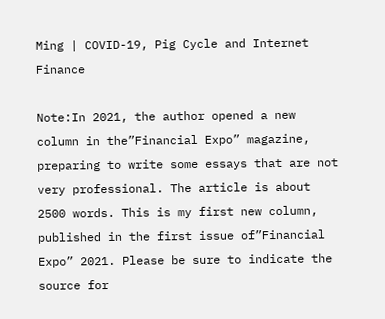Ming | COVID-19, Pig Cycle and Internet Finance

Note:In 2021, the author opened a new column in the”Financial Expo” magazine, preparing to write some essays that are not very professional. The article is about 2500 words. This is my first new column, published in the first issue of”Financial Expo” 2021. Please be sure to indicate the source for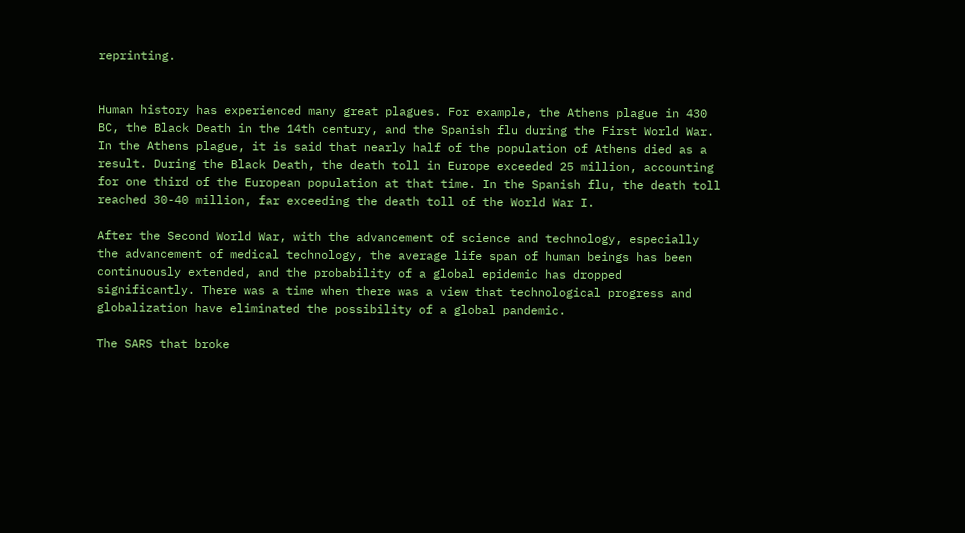reprinting.


Human history has experienced many great plagues. For example, the Athens plague in 430 BC, the Black Death in the 14th century, and the Spanish flu during the First World War. In the Athens plague, it is said that nearly half of the population of Athens died as a result. During the Black Death, the death toll in Europe exceeded 25 million, accounting for one third of the European population at that time. In the Spanish flu, the death toll reached 30-40 million, far exceeding the death toll of the World War I.

After the Second World War, with the advancement of science and technology, especially the advancement of medical technology, the average life span of human beings has been continuously extended, and the probability of a global epidemic has dropped significantly. There was a time when there was a view that technological progress and globalization have eliminated the possibility of a global pandemic.

The SARS that broke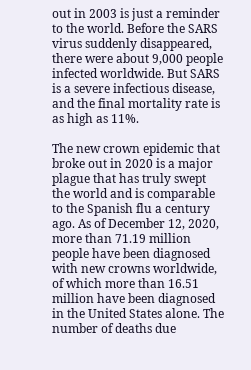out in 2003 is just a reminder to the world. Before the SARS virus suddenly disappeared, there were about 9,000 people infected worldwide. But SARS is a severe infectious disease, and the final mortality rate is as high as 11%.

The new crown epidemic that broke out in 2020 is a major plague that has truly swept the world and is comparable to the Spanish flu a century ago. As of December 12, 2020, more than 71.19 million people have been diagnosed with new crowns worldwide, of which more than 16.51 million have been diagnosed in the United States alone. The number of deaths due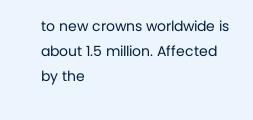to new crowns worldwide is about 1.5 million. Affected by the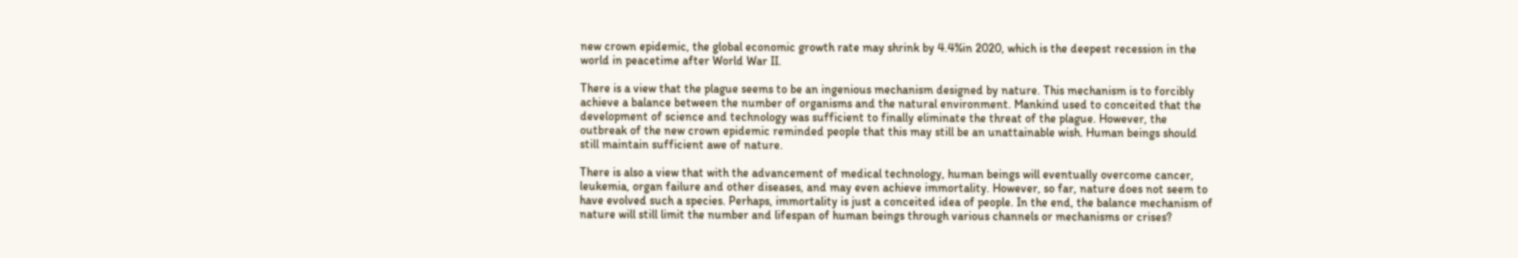new crown epidemic, the global economic growth rate may shrink by 4.4%in 2020, which is the deepest recession in the world in peacetime after World War II.

There is a view that the plague seems to be an ingenious mechanism designed by nature. This mechanism is to forcibly achieve a balance between the number of organisms and the natural environment. Mankind used to conceited that the development of science and technology was sufficient to finally eliminate the threat of the plague. However, the outbreak of the new crown epidemic reminded people that this may still be an unattainable wish. Human beings should still maintain sufficient awe of nature.

There is also a view that with the advancement of medical technology, human beings will eventually overcome cancer, leukemia, organ failure and other diseases, and may even achieve immortality. However, so far, nature does not seem to have evolved such a species. Perhaps, immortality is just a conceited idea of people. In the end, the balance mechanism of nature will still limit the number and lifespan of human beings through various channels or mechanisms or crises?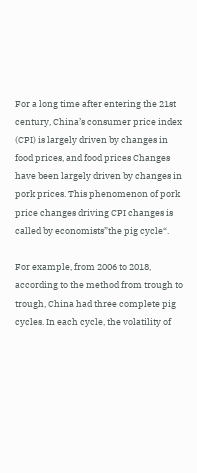For a long time after entering the 21st century, China’s consumer price index (CPI) is largely driven by changes in food prices, and food prices Changes have been largely driven by changes in pork prices. This phenomenon of pork price changes driving CPI changes is called by economists”the pig cycle“.

For example, from 2006 to 2018, according to the method from trough to trough, China had three complete pig cycles. In each cycle, the volatility of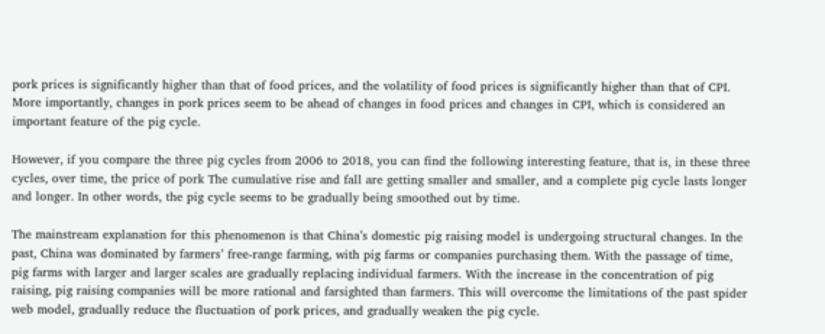pork prices is significantly higher than that of food prices, and the volatility of food prices is significantly higher than that of CPI. More importantly, changes in pork prices seem to be ahead of changes in food prices and changes in CPI, which is considered an important feature of the pig cycle.

However, if you compare the three pig cycles from 2006 to 2018, you can find the following interesting feature, that is, in these three cycles, over time, the price of pork The cumulative rise and fall are getting smaller and smaller, and a complete pig cycle lasts longer and longer. In other words, the pig cycle seems to be gradually being smoothed out by time.

The mainstream explanation for this phenomenon is that China’s domestic pig raising model is undergoing structural changes. In the past, China was dominated by farmers’ free-range farming, with pig farms or companies purchasing them. With the passage of time, pig farms with larger and larger scales are gradually replacing individual farmers. With the increase in the concentration of pig raising, pig raising companies will be more rational and farsighted than farmers. This will overcome the limitations of the past spider web model, gradually reduce the fluctuation of pork prices, and gradually weaken the pig cycle.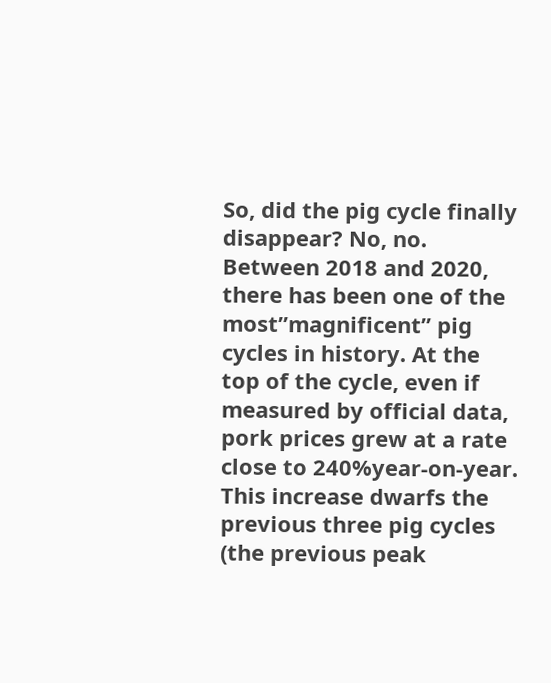So, did the pig cycle finally disappear? No, no. Between 2018 and 2020, there has been one of the most”magnificent” pig cycles in history. At the top of the cycle, even if measured by official data, pork prices grew at a rate close to 240%year-on-year. This increase dwarfs the previous three pig cycles (the previous peak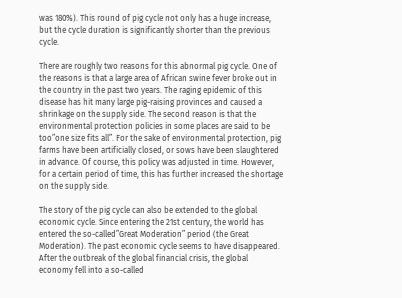was 180%). This round of pig cycle not only has a huge increase, but the cycle duration is significantly shorter than the previous cycle.

There are roughly two reasons for this abnormal pig cycle. One of the reasons is that a large area of African swine fever broke out in the country in the past two years. The raging epidemic of this disease has hit many large pig-raising provinces and caused a shrinkage on the supply side. The second reason is that the environmental protection policies in some places are said to be too”one size fits all”. For the sake of environmental protection, pig farms have been artificially closed, or sows have been slaughtered in advance. Of course, this policy was adjusted in time. However, for a certain period of time, this has further increased the shortage on the supply side.

The story of the pig cycle can also be extended to the global economic cycle. Since entering the 21st century, the world has entered the so-called”Great Moderation” period (the Great Moderation). The past economic cycle seems to have disappeared. After the outbreak of the global financial crisis, the global economy fell into a so-called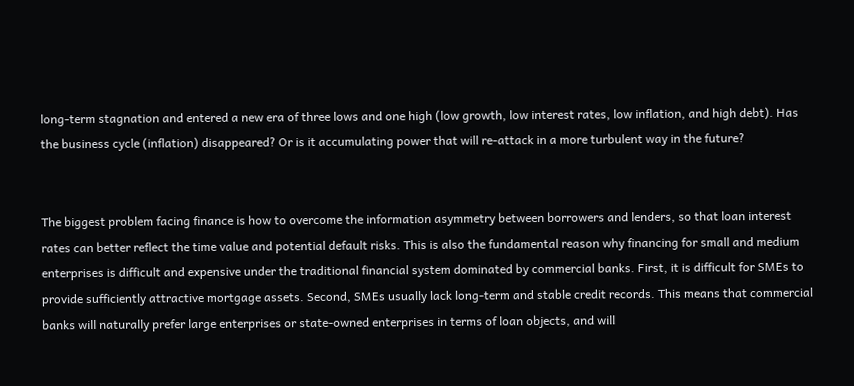long-term stagnation and entered a new era of three lows and one high (low growth, low interest rates, low inflation, and high debt). Has the business cycle (inflation) disappeared? Or is it accumulating power that will re-attack in a more turbulent way in the future?


The biggest problem facing finance is how to overcome the information asymmetry between borrowers and lenders, so that loan interest rates can better reflect the time value and potential default risks. This is also the fundamental reason why financing for small and medium enterprises is difficult and expensive under the traditional financial system dominated by commercial banks. First, it is difficult for SMEs to provide sufficiently attractive mortgage assets. Second, SMEs usually lack long-term and stable credit records. This means that commercial banks will naturally prefer large enterprises or state-owned enterprises in terms of loan objects, and will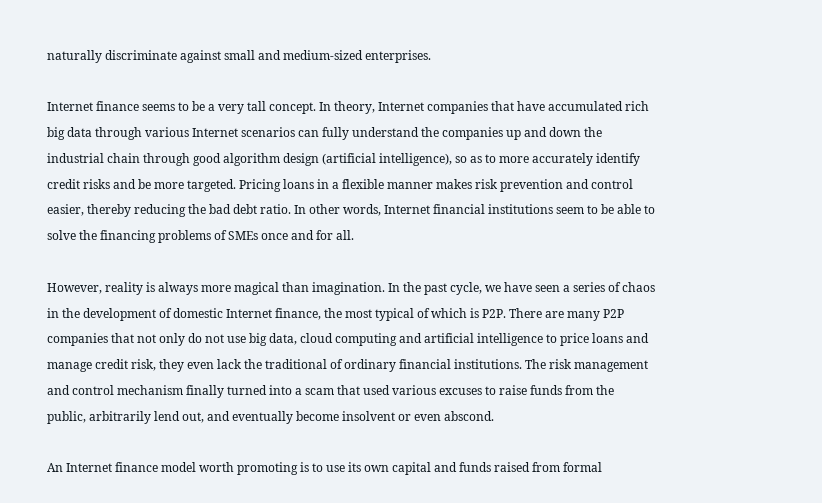naturally discriminate against small and medium-sized enterprises.

Internet finance seems to be a very tall concept. In theory, Internet companies that have accumulated rich big data through various Internet scenarios can fully understand the companies up and down the industrial chain through good algorithm design (artificial intelligence), so as to more accurately identify credit risks and be more targeted. Pricing loans in a flexible manner makes risk prevention and control easier, thereby reducing the bad debt ratio. In other words, Internet financial institutions seem to be able to solve the financing problems of SMEs once and for all.

However, reality is always more magical than imagination. In the past cycle, we have seen a series of chaos in the development of domestic Internet finance, the most typical of which is P2P. There are many P2P companies that not only do not use big data, cloud computing and artificial intelligence to price loans and manage credit risk, they even lack the traditional of ordinary financial institutions. The risk management and control mechanism finally turned into a scam that used various excuses to raise funds from the public, arbitrarily lend out, and eventually become insolvent or even abscond.

An Internet finance model worth promoting is to use its own capital and funds raised from formal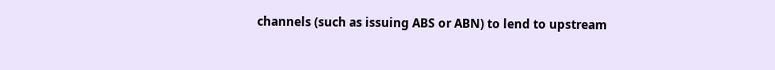channels (such as issuing ABS or ABN) to lend to upstream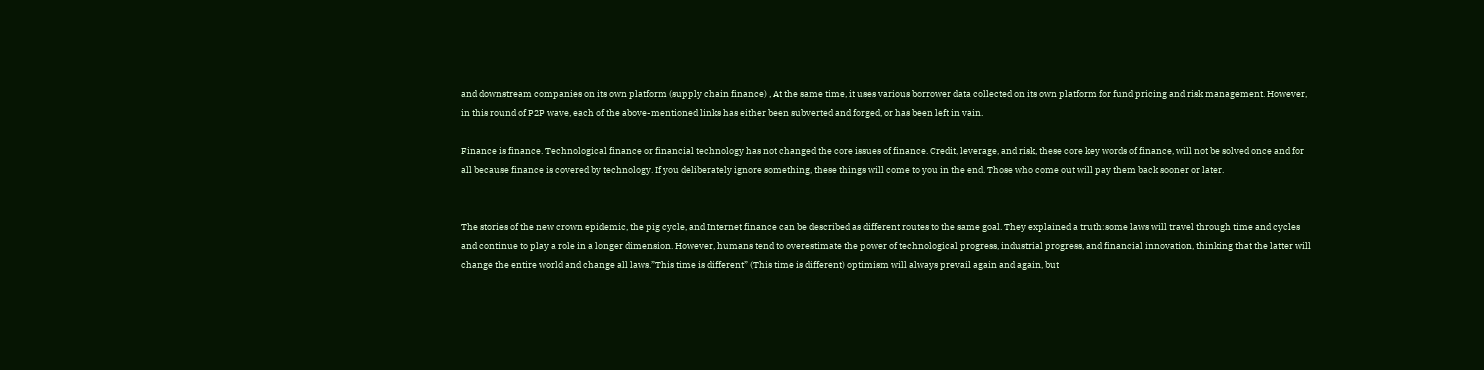and downstream companies on its own platform (supply chain finance) , At the same time, it uses various borrower data collected on its own platform for fund pricing and risk management. However, in this round of P2P wave, each of the above-mentioned links has either been subverted and forged, or has been left in vain.

Finance is finance. Technological finance or financial technology has not changed the core issues of finance. Credit, leverage, and risk, these core key words of finance, will not be solved once and for all because finance is covered by technology. If you deliberately ignore something, these things will come to you in the end. Those who come out will pay them back sooner or later.


The stories of the new crown epidemic, the pig cycle, and Internet finance can be described as different routes to the same goal. They explained a truth:some laws will travel through time and cycles and continue to play a role in a longer dimension. However, humans tend to overestimate the power of technological progress, industrial progress, and financial innovation, thinking that the latter will change the entire world and change all laws.”This time is different” (This time is different) optimism will always prevail again and again, but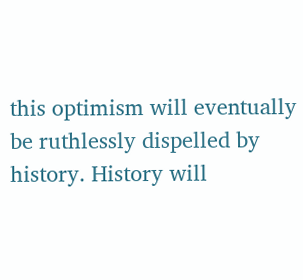this optimism will eventually be ruthlessly dispelled by history. History will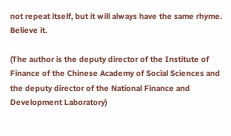not repeat itself, but it will always have the same rhyme. Believe it.

(The author is the deputy director of the Institute of Finance of the Chinese Academy of Social Sciences and the deputy director of the National Finance and Development Laboratory)